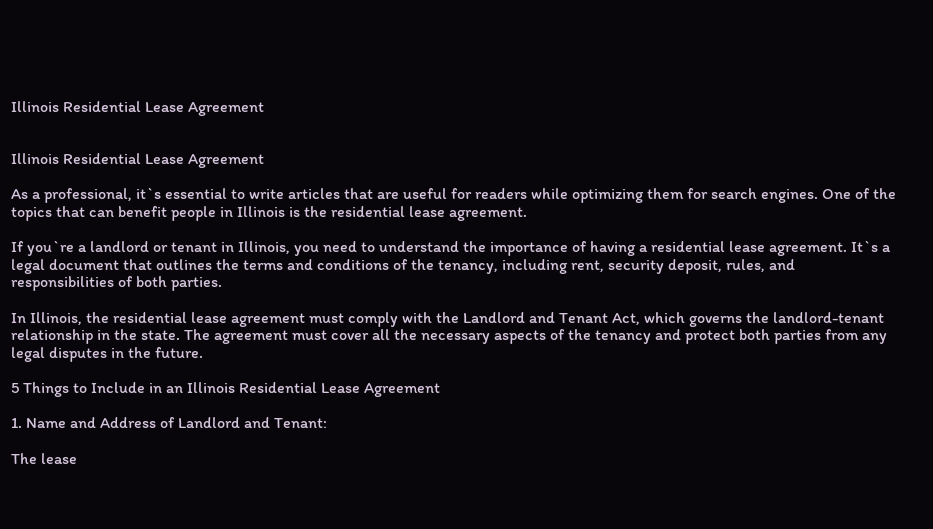Illinois Residential Lease Agreement


Illinois Residential Lease Agreement

As a professional, it`s essential to write articles that are useful for readers while optimizing them for search engines. One of the topics that can benefit people in Illinois is the residential lease agreement.

If you`re a landlord or tenant in Illinois, you need to understand the importance of having a residential lease agreement. It`s a legal document that outlines the terms and conditions of the tenancy, including rent, security deposit, rules, and responsibilities of both parties.

In Illinois, the residential lease agreement must comply with the Landlord and Tenant Act, which governs the landlord-tenant relationship in the state. The agreement must cover all the necessary aspects of the tenancy and protect both parties from any legal disputes in the future.

5 Things to Include in an Illinois Residential Lease Agreement

1. Name and Address of Landlord and Tenant:

The lease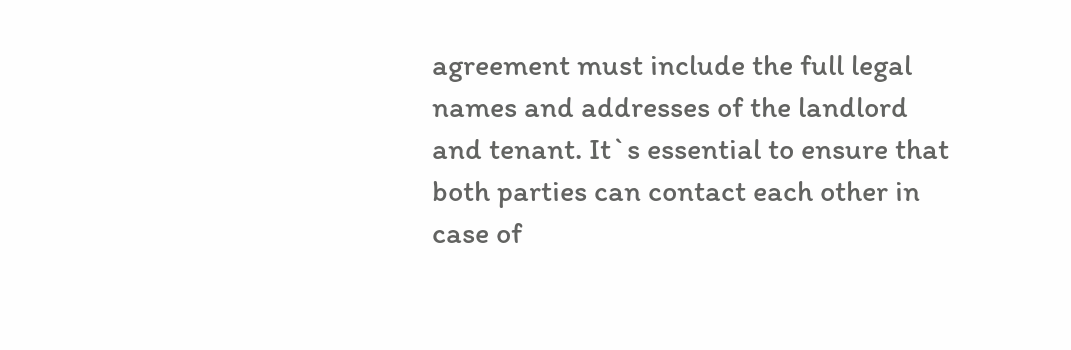agreement must include the full legal names and addresses of the landlord and tenant. It`s essential to ensure that both parties can contact each other in case of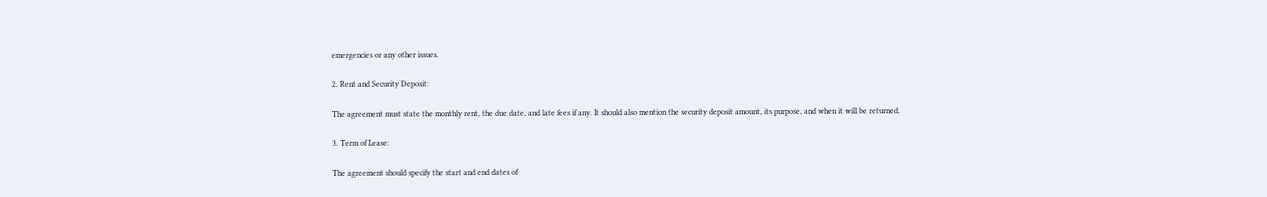emergencies or any other issues.

2. Rent and Security Deposit:

The agreement must state the monthly rent, the due date, and late fees if any. It should also mention the security deposit amount, its purpose, and when it will be returned.

3. Term of Lease:

The agreement should specify the start and end dates of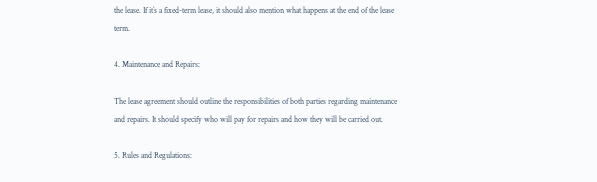the lease. If it`s a fixed-term lease, it should also mention what happens at the end of the lease term.

4. Maintenance and Repairs:

The lease agreement should outline the responsibilities of both parties regarding maintenance and repairs. It should specify who will pay for repairs and how they will be carried out.

5. Rules and Regulations: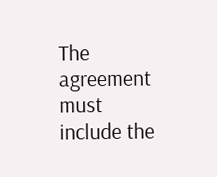The agreement must include the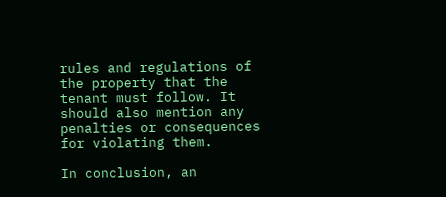rules and regulations of the property that the tenant must follow. It should also mention any penalties or consequences for violating them.

In conclusion, an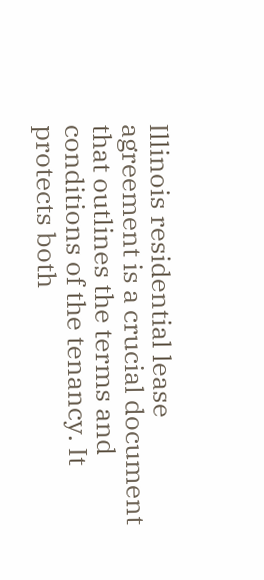Illinois residential lease agreement is a crucial document that outlines the terms and conditions of the tenancy. It protects both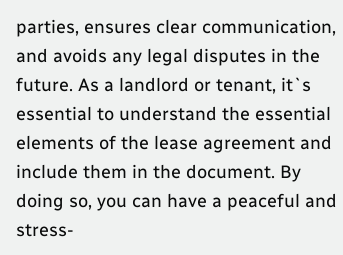parties, ensures clear communication, and avoids any legal disputes in the future. As a landlord or tenant, it`s essential to understand the essential elements of the lease agreement and include them in the document. By doing so, you can have a peaceful and stress-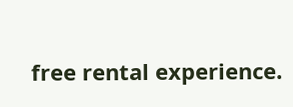free rental experience.